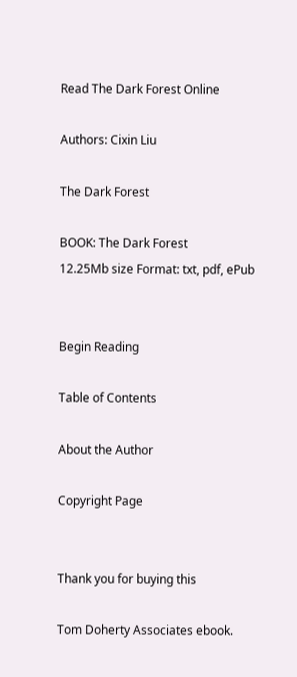Read The Dark Forest Online

Authors: Cixin Liu

The Dark Forest

BOOK: The Dark Forest
12.25Mb size Format: txt, pdf, ePub


Begin Reading

Table of Contents

About the Author

Copyright Page


Thank you for buying this

Tom Doherty Associates ebook.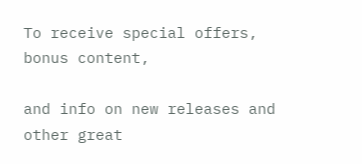To receive special offers, bonus content,

and info on new releases and other great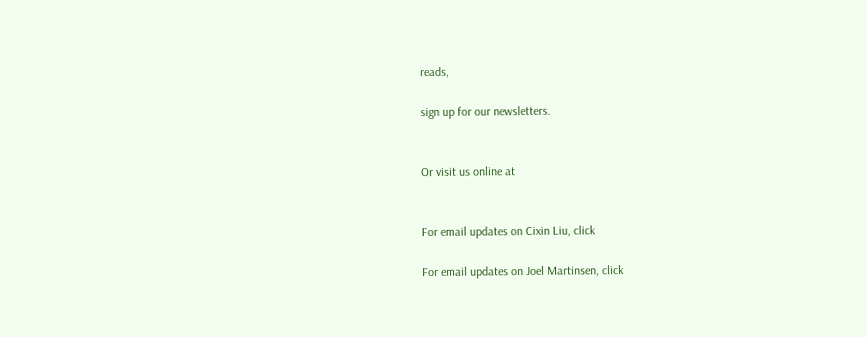reads,

sign up for our newsletters.


Or visit us online at


For email updates on Cixin Liu, click

For email updates on Joel Martinsen, click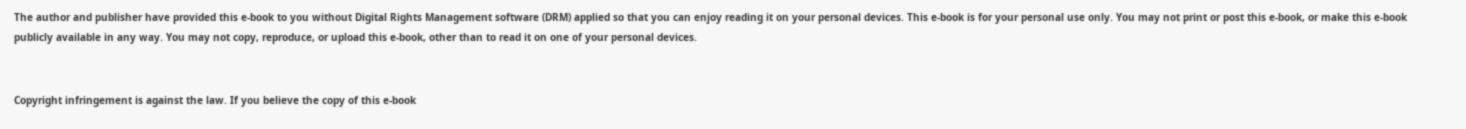The author and publisher have provided this e-book to you without Digital Rights Management software (DRM) applied so that you can enjoy reading it on your personal devices. This e-book is for your personal use only. You may not print or post this e-book, or make this e-book publicly available in any way. You may not copy, reproduce, or upload this e-book, other than to read it on one of your personal devices.


Copyright infringement is against the law. If you believe the copy of this e-book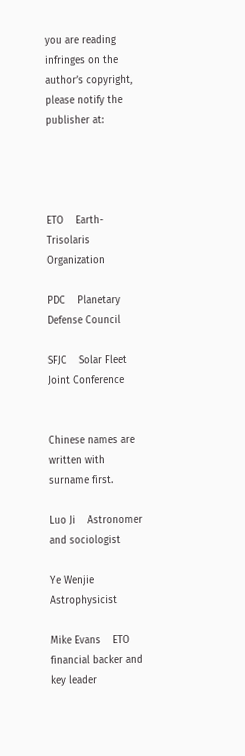you are reading infringes on the author’s copyright, please notify the publisher at:




ETO    Earth-Trisolaris Organization

PDC    Planetary Defense Council

SFJC    Solar Fleet Joint Conference


Chinese names are written with surname first.

Luo Ji    Astronomer and sociologist

Ye Wenjie    Astrophysicist

Mike Evans    ETO financial backer and key leader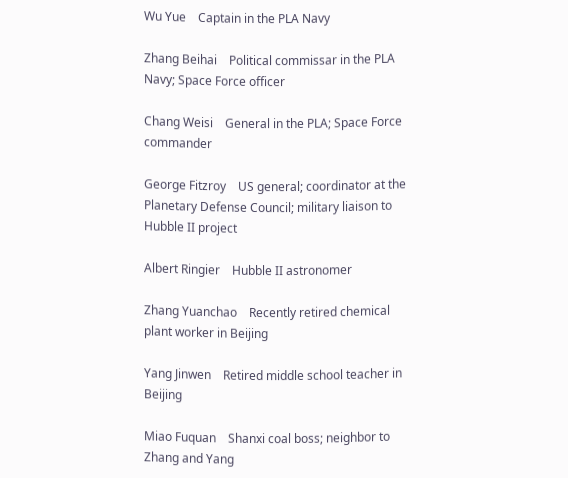Wu Yue    Captain in the PLA Navy

Zhang Beihai    Political commissar in the PLA Navy; Space Force officer

Chang Weisi    General in the PLA; Space Force commander

George Fitzroy    US general; coordinator at the Planetary Defense Council; military liaison to Hubble II project

Albert Ringier    Hubble II astronomer

Zhang Yuanchao    Recently retired chemical plant worker in Beijing

Yang Jinwen    Retired middle school teacher in Beijing

Miao Fuquan    Shanxi coal boss; neighbor to Zhang and Yang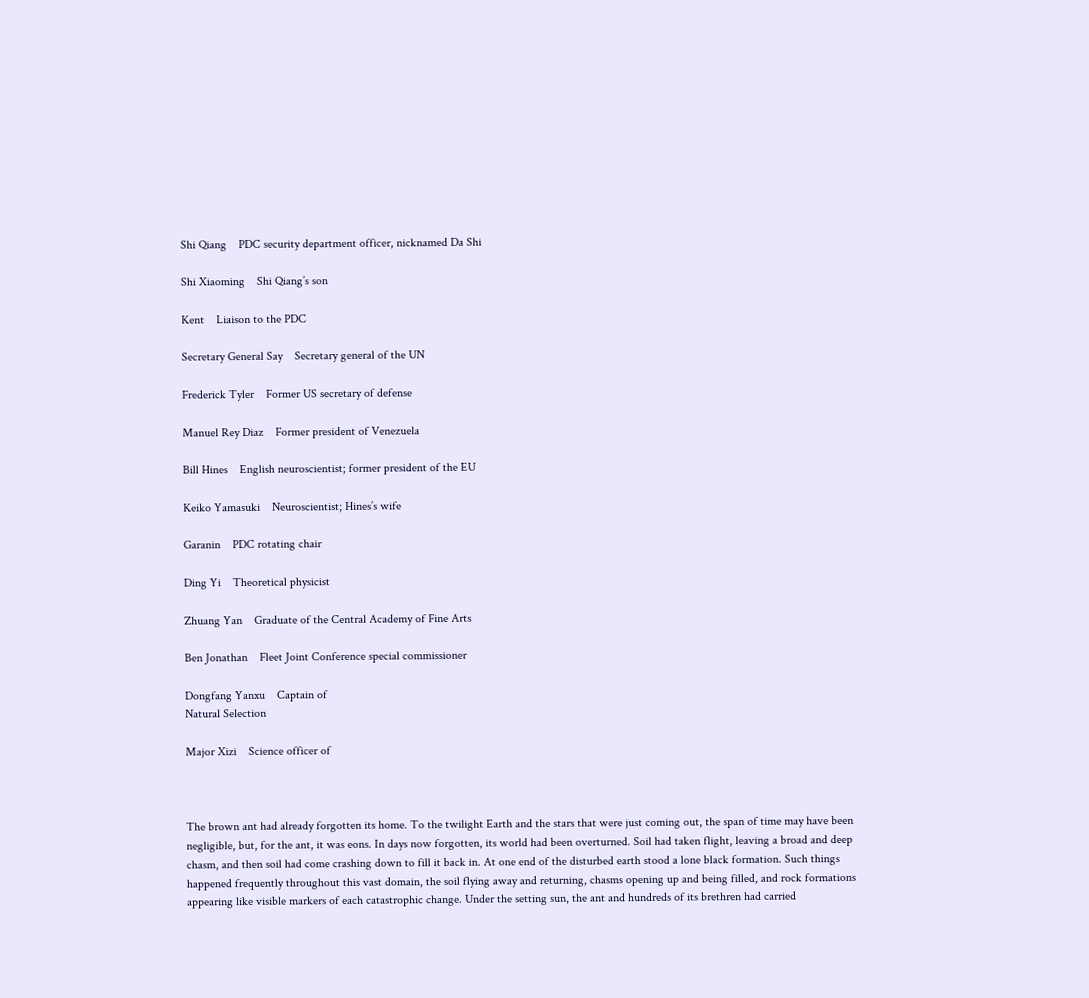Shi Qiang    PDC security department officer, nicknamed Da Shi

Shi Xiaoming    Shi Qiang’s son

Kent    Liaison to the PDC

Secretary General Say    Secretary general of the UN

Frederick Tyler    Former US secretary of defense

Manuel Rey Diaz    Former president of Venezuela

Bill Hines    English neuroscientist; former president of the EU

Keiko Yamasuki    Neuroscientist; Hines’s wife

Garanin    PDC rotating chair

Ding Yi    Theoretical physicist

Zhuang Yan    Graduate of the Central Academy of Fine Arts

Ben Jonathan    Fleet Joint Conference special commissioner

Dongfang Yanxu    Captain of
Natural Selection

Major Xizi    Science officer of



The brown ant had already forgotten its home. To the twilight Earth and the stars that were just coming out, the span of time may have been negligible, but, for the ant, it was eons. In days now forgotten, its world had been overturned. Soil had taken flight, leaving a broad and deep chasm, and then soil had come crashing down to fill it back in. At one end of the disturbed earth stood a lone black formation. Such things happened frequently throughout this vast domain, the soil flying away and returning, chasms opening up and being filled, and rock formations appearing like visible markers of each catastrophic change. Under the setting sun, the ant and hundreds of its brethren had carried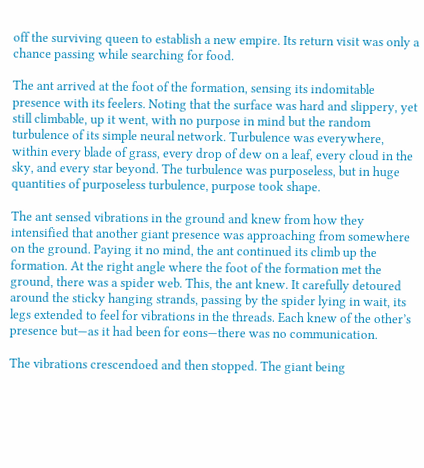off the surviving queen to establish a new empire. Its return visit was only a chance passing while searching for food.

The ant arrived at the foot of the formation, sensing its indomitable presence with its feelers. Noting that the surface was hard and slippery, yet still climbable, up it went, with no purpose in mind but the random turbulence of its simple neural network. Turbulence was everywhere, within every blade of grass, every drop of dew on a leaf, every cloud in the sky, and every star beyond. The turbulence was purposeless, but in huge quantities of purposeless turbulence, purpose took shape.

The ant sensed vibrations in the ground and knew from how they intensified that another giant presence was approaching from somewhere on the ground. Paying it no mind, the ant continued its climb up the formation. At the right angle where the foot of the formation met the ground, there was a spider web. This, the ant knew. It carefully detoured around the sticky hanging strands, passing by the spider lying in wait, its legs extended to feel for vibrations in the threads. Each knew of the other’s presence but—as it had been for eons—there was no communication.

The vibrations crescendoed and then stopped. The giant being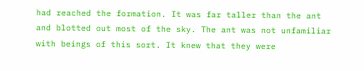had reached the formation. It was far taller than the ant and blotted out most of the sky. The ant was not unfamiliar with beings of this sort. It knew that they were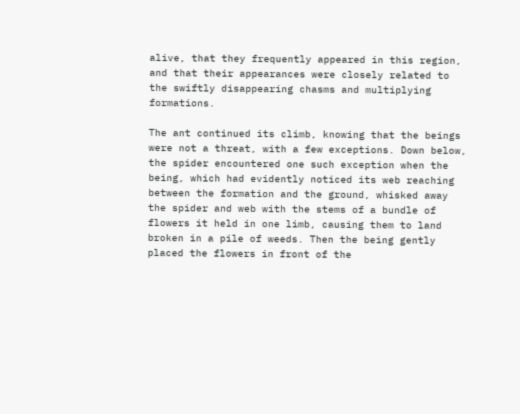alive, that they frequently appeared in this region, and that their appearances were closely related to the swiftly disappearing chasms and multiplying formations.

The ant continued its climb, knowing that the beings were not a threat, with a few exceptions. Down below, the spider encountered one such exception when the being, which had evidently noticed its web reaching between the formation and the ground, whisked away the spider and web with the stems of a bundle of flowers it held in one limb, causing them to land broken in a pile of weeds. Then the being gently placed the flowers in front of the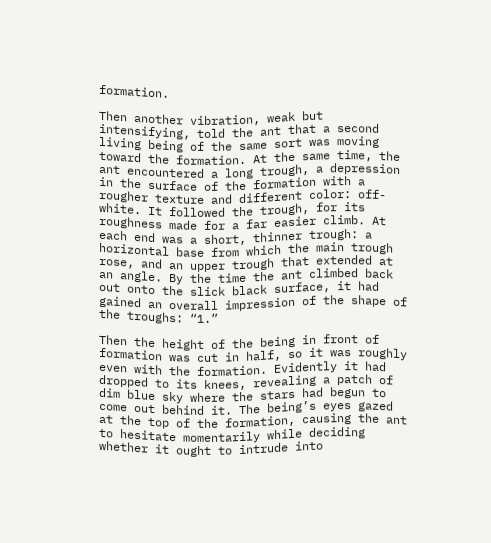formation.

Then another vibration, weak but intensifying, told the ant that a second living being of the same sort was moving toward the formation. At the same time, the ant encountered a long trough, a depression in the surface of the formation with a rougher texture and different color: off-white. It followed the trough, for its roughness made for a far easier climb. At each end was a short, thinner trough: a horizontal base from which the main trough rose, and an upper trough that extended at an angle. By the time the ant climbed back out onto the slick black surface, it had gained an overall impression of the shape of the troughs: “1.”

Then the height of the being in front of formation was cut in half, so it was roughly even with the formation. Evidently it had dropped to its knees, revealing a patch of dim blue sky where the stars had begun to come out behind it. The being’s eyes gazed at the top of the formation, causing the ant to hesitate momentarily while deciding whether it ought to intrude into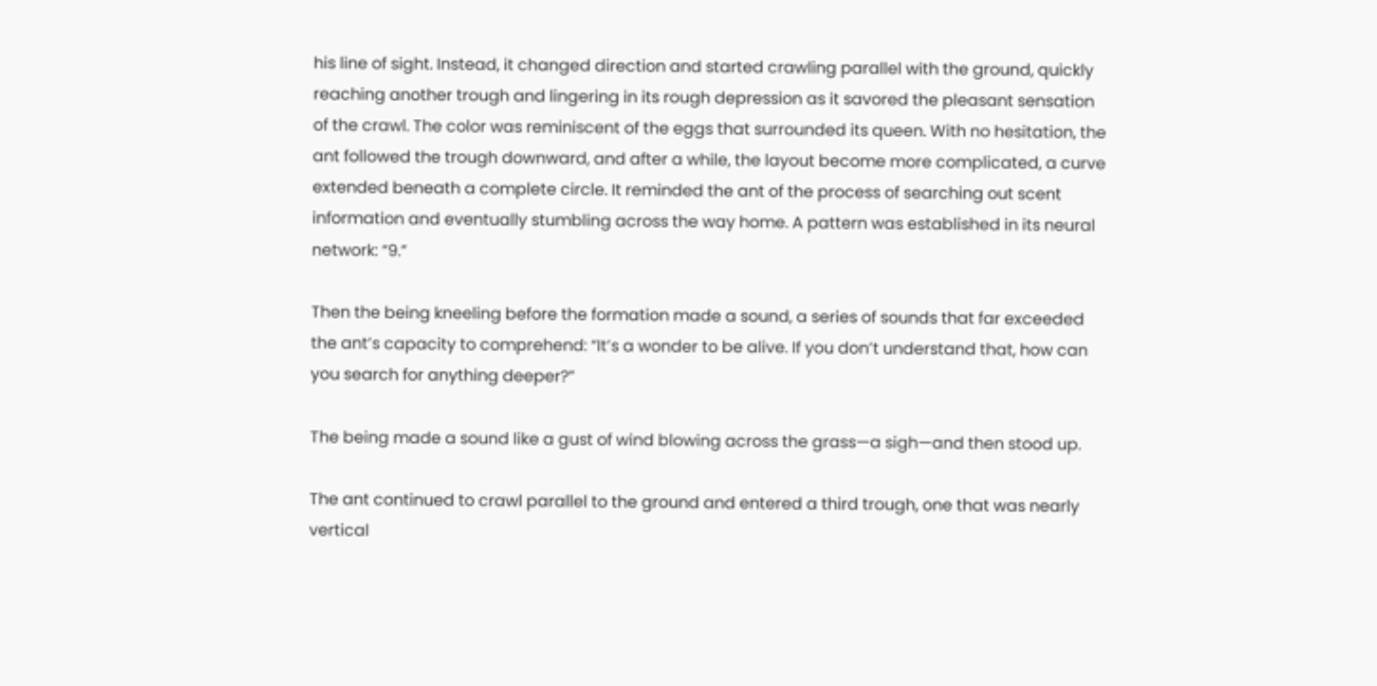his line of sight. Instead, it changed direction and started crawling parallel with the ground, quickly reaching another trough and lingering in its rough depression as it savored the pleasant sensation of the crawl. The color was reminiscent of the eggs that surrounded its queen. With no hesitation, the ant followed the trough downward, and after a while, the layout become more complicated, a curve extended beneath a complete circle. It reminded the ant of the process of searching out scent information and eventually stumbling across the way home. A pattern was established in its neural network: “9.”

Then the being kneeling before the formation made a sound, a series of sounds that far exceeded the ant’s capacity to comprehend: “It’s a wonder to be alive. If you don’t understand that, how can you search for anything deeper?”

The being made a sound like a gust of wind blowing across the grass—a sigh—and then stood up.

The ant continued to crawl parallel to the ground and entered a third trough, one that was nearly vertical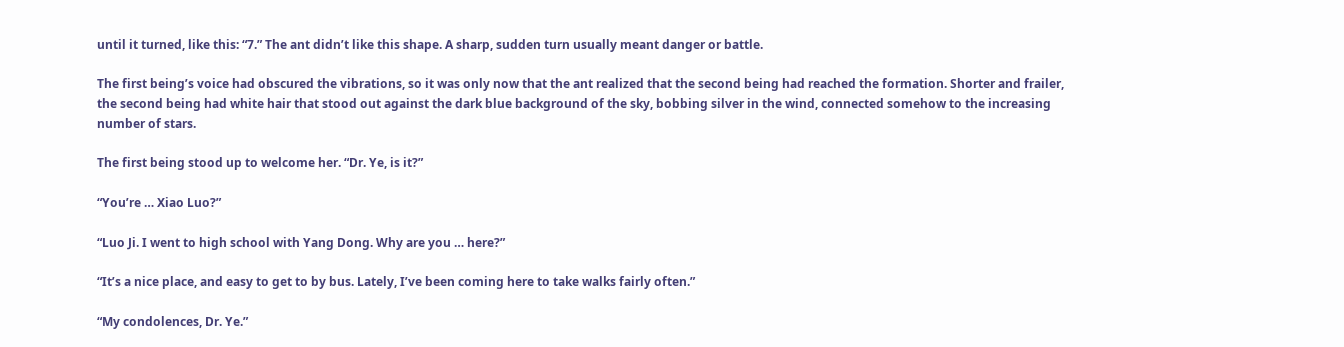until it turned, like this: “7.” The ant didn’t like this shape. A sharp, sudden turn usually meant danger or battle.

The first being’s voice had obscured the vibrations, so it was only now that the ant realized that the second being had reached the formation. Shorter and frailer, the second being had white hair that stood out against the dark blue background of the sky, bobbing silver in the wind, connected somehow to the increasing number of stars.

The first being stood up to welcome her. “Dr. Ye, is it?”

“You’re … Xiao Luo?”

“Luo Ji. I went to high school with Yang Dong. Why are you … here?”

“It’s a nice place, and easy to get to by bus. Lately, I’ve been coming here to take walks fairly often.”

“My condolences, Dr. Ye.”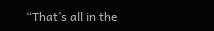“That’s all in the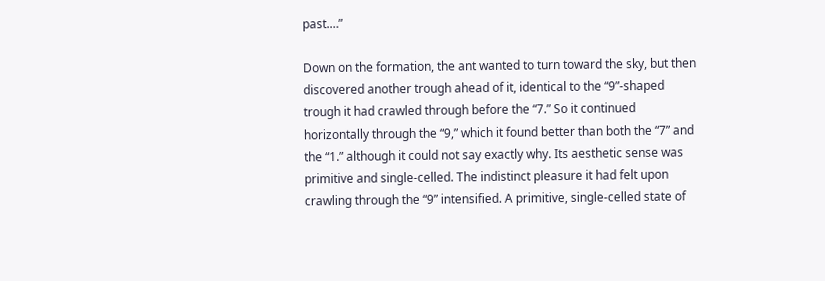past.…”

Down on the formation, the ant wanted to turn toward the sky, but then discovered another trough ahead of it, identical to the “9”-shaped trough it had crawled through before the “7.” So it continued horizontally through the “9,” which it found better than both the “7” and the “1.” although it could not say exactly why. Its aesthetic sense was primitive and single-celled. The indistinct pleasure it had felt upon crawling through the “9” intensified. A primitive, single-celled state of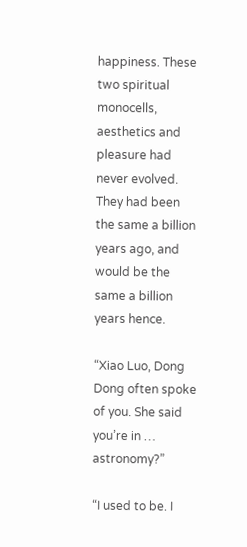happiness. These two spiritual monocells, aesthetics and pleasure had never evolved. They had been the same a billion years ago, and would be the same a billion years hence.

“Xiao Luo, Dong Dong often spoke of you. She said you’re in … astronomy?”

“I used to be. I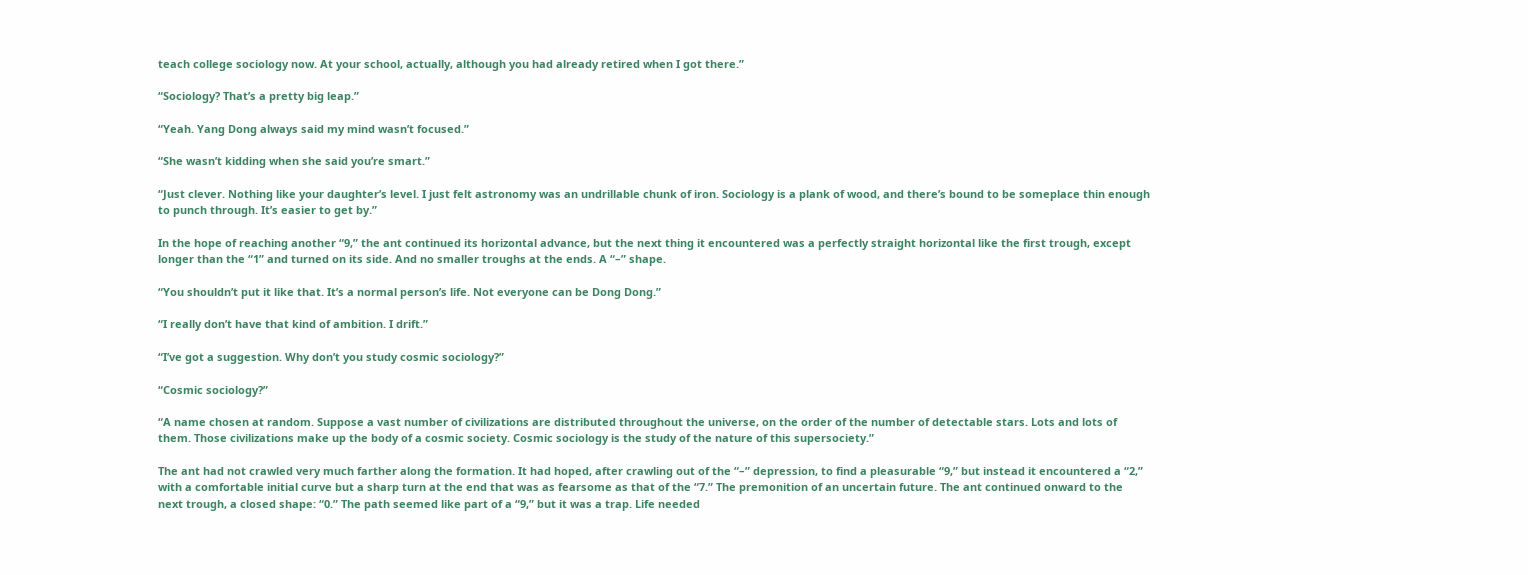teach college sociology now. At your school, actually, although you had already retired when I got there.”

“Sociology? That’s a pretty big leap.”

“Yeah. Yang Dong always said my mind wasn’t focused.”

“She wasn’t kidding when she said you’re smart.”

“Just clever. Nothing like your daughter’s level. I just felt astronomy was an undrillable chunk of iron. Sociology is a plank of wood, and there’s bound to be someplace thin enough to punch through. It’s easier to get by.”

In the hope of reaching another “9,” the ant continued its horizontal advance, but the next thing it encountered was a perfectly straight horizontal like the first trough, except longer than the “1” and turned on its side. And no smaller troughs at the ends. A “–” shape.

“You shouldn’t put it like that. It’s a normal person’s life. Not everyone can be Dong Dong.”

“I really don’t have that kind of ambition. I drift.”

“I’ve got a suggestion. Why don’t you study cosmic sociology?”

“Cosmic sociology?”

“A name chosen at random. Suppose a vast number of civilizations are distributed throughout the universe, on the order of the number of detectable stars. Lots and lots of them. Those civilizations make up the body of a cosmic society. Cosmic sociology is the study of the nature of this supersociety.”

The ant had not crawled very much farther along the formation. It had hoped, after crawling out of the “–” depression, to find a pleasurable “9,” but instead it encountered a “2,” with a comfortable initial curve but a sharp turn at the end that was as fearsome as that of the “7.” The premonition of an uncertain future. The ant continued onward to the next trough, a closed shape: “0.” The path seemed like part of a “9,” but it was a trap. Life needed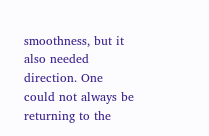smoothness, but it also needed direction. One could not always be returning to the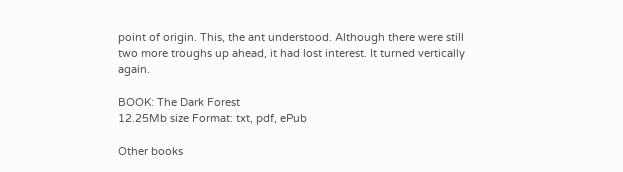point of origin. This, the ant understood. Although there were still two more troughs up ahead, it had lost interest. It turned vertically again.

BOOK: The Dark Forest
12.25Mb size Format: txt, pdf, ePub

Other books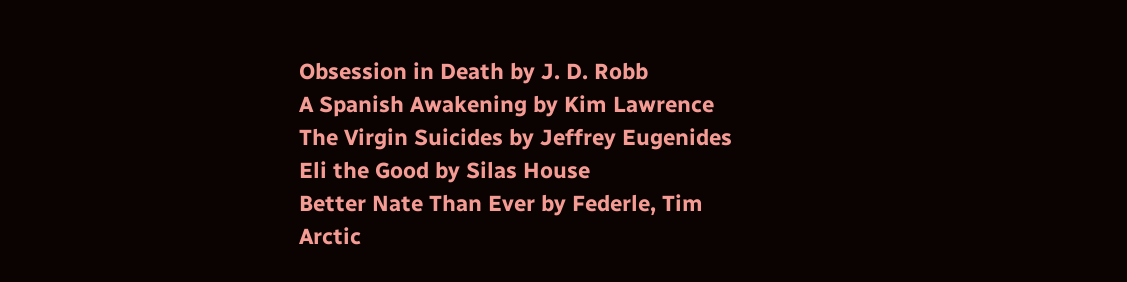Obsession in Death by J. D. Robb
A Spanish Awakening by Kim Lawrence
The Virgin Suicides by Jeffrey Eugenides
Eli the Good by Silas House
Better Nate Than Ever by Federle, Tim
Arctic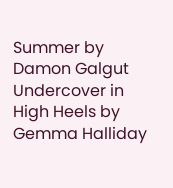Summer by Damon Galgut
Undercover in High Heels by Gemma Halliday